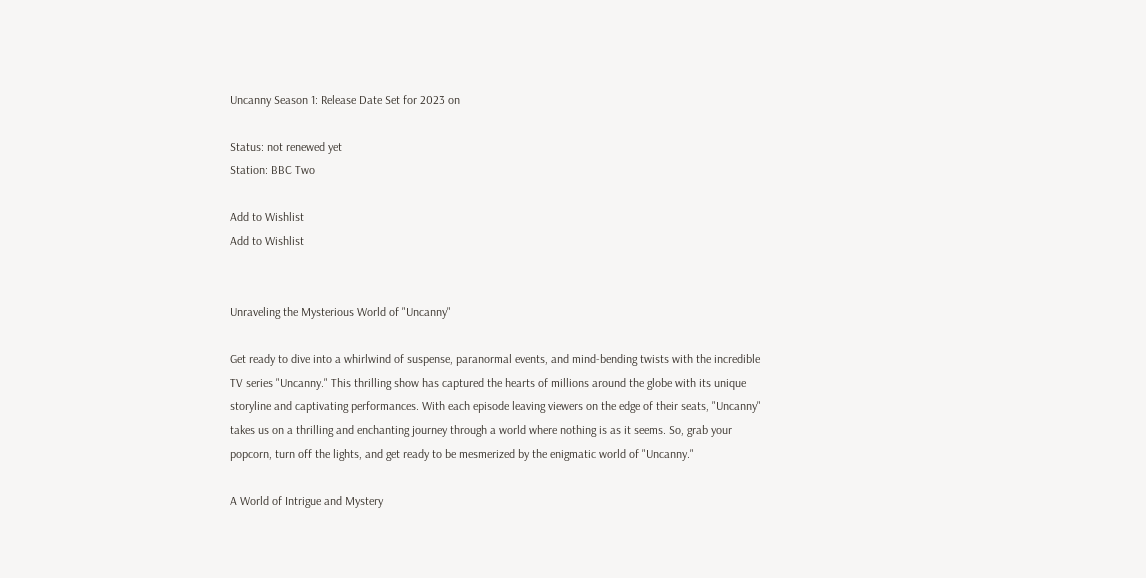Uncanny Season 1: Release Date Set for 2023 on

Status: not renewed yet
Station: BBC Two

Add to Wishlist
Add to Wishlist


Unraveling the Mysterious World of "Uncanny"

Get ready to dive into a whirlwind of suspense, paranormal events, and mind-bending twists with the incredible TV series "Uncanny." This thrilling show has captured the hearts of millions around the globe with its unique storyline and captivating performances. With each episode leaving viewers on the edge of their seats, "Uncanny" takes us on a thrilling and enchanting journey through a world where nothing is as it seems. So, grab your popcorn, turn off the lights, and get ready to be mesmerized by the enigmatic world of "Uncanny."

A World of Intrigue and Mystery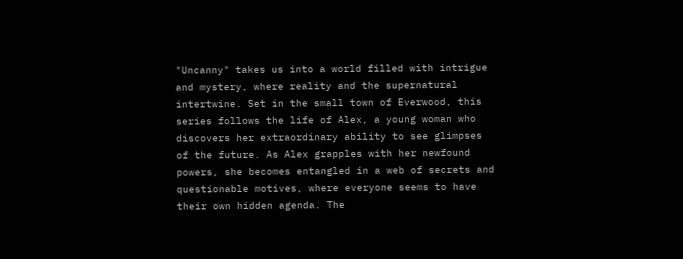"Uncanny" takes us into a world filled with intrigue and mystery, where reality and the supernatural intertwine. Set in the small town of Everwood, this series follows the life of Alex, a young woman who discovers her extraordinary ability to see glimpses of the future. As Alex grapples with her newfound powers, she becomes entangled in a web of secrets and questionable motives, where everyone seems to have their own hidden agenda. The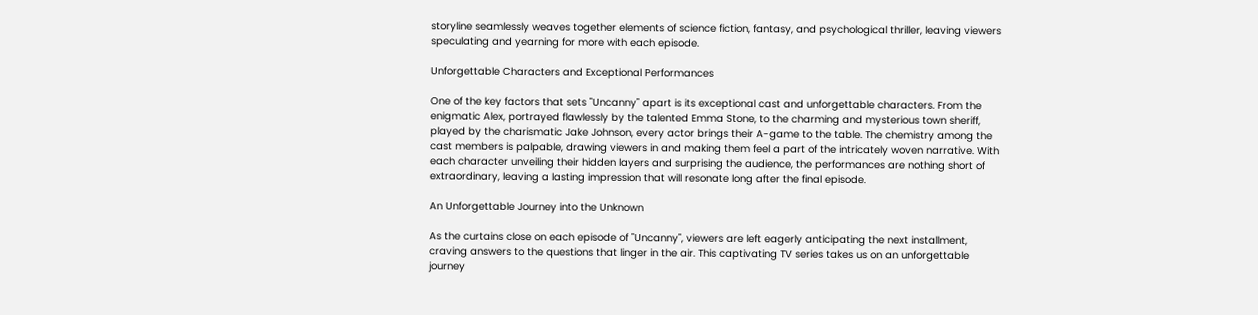storyline seamlessly weaves together elements of science fiction, fantasy, and psychological thriller, leaving viewers speculating and yearning for more with each episode.

Unforgettable Characters and Exceptional Performances

One of the key factors that sets "Uncanny" apart is its exceptional cast and unforgettable characters. From the enigmatic Alex, portrayed flawlessly by the talented Emma Stone, to the charming and mysterious town sheriff, played by the charismatic Jake Johnson, every actor brings their A-game to the table. The chemistry among the cast members is palpable, drawing viewers in and making them feel a part of the intricately woven narrative. With each character unveiling their hidden layers and surprising the audience, the performances are nothing short of extraordinary, leaving a lasting impression that will resonate long after the final episode.

An Unforgettable Journey into the Unknown

As the curtains close on each episode of "Uncanny", viewers are left eagerly anticipating the next installment, craving answers to the questions that linger in the air. This captivating TV series takes us on an unforgettable journey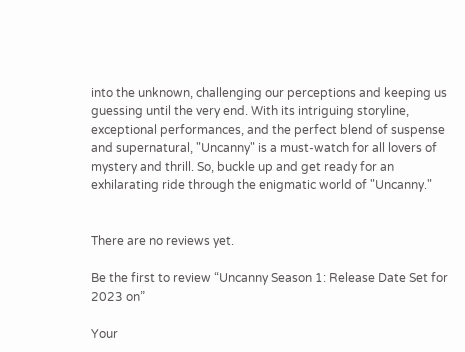into the unknown, challenging our perceptions and keeping us guessing until the very end. With its intriguing storyline, exceptional performances, and the perfect blend of suspense and supernatural, "Uncanny" is a must-watch for all lovers of mystery and thrill. So, buckle up and get ready for an exhilarating ride through the enigmatic world of "Uncanny."


There are no reviews yet.

Be the first to review “Uncanny Season 1: Release Date Set for 2023 on”

Your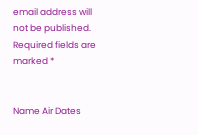email address will not be published. Required fields are marked *


Name Air Dates